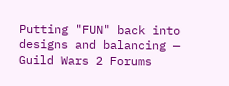Putting "FUN" back into designs and balancing — Guild Wars 2 Forums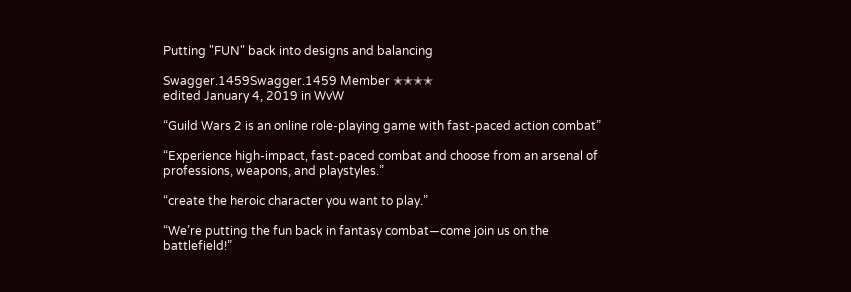Putting "FUN" back into designs and balancing

Swagger.1459Swagger.1459 Member ✭✭✭✭
edited January 4, 2019 in WvW

“Guild Wars 2 is an online role-playing game with fast-paced action combat”

“Experience high-impact, fast-paced combat and choose from an arsenal of professions, weapons, and playstyles.”

“create the heroic character you want to play.”

“We’re putting the fun back in fantasy combat—come join us on the battlefield!”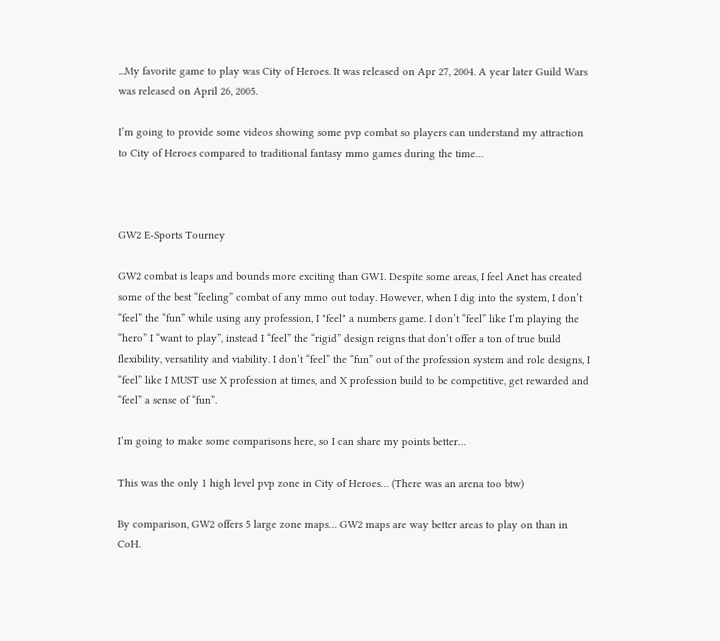...My favorite game to play was City of Heroes. It was released on Apr 27, 2004. A year later Guild Wars was released on April 26, 2005.

I’m going to provide some videos showing some pvp combat so players can understand my attraction to City of Heroes compared to traditional fantasy mmo games during the time…



GW2 E-Sports Tourney

GW2 combat is leaps and bounds more exciting than GW1. Despite some areas, I feel Anet has created some of the best “feeling” combat of any mmo out today. However, when I dig into the system, I don’t “feel” the “fun” while using any profession, I "feel" a numbers game. I don’t “feel” like I’m playing the “hero” I “want to play”, instead I “feel” the “rigid” design reigns that don’t offer a ton of true build flexibility, versatility and viability. I don’t “feel” the “fun” out of the profession system and role designs, I “feel” like I MUST use X profession at times, and X profession build to be competitive, get rewarded and “feel” a sense of “fun”.

I’m going to make some comparisons here, so I can share my points better…

This was the only 1 high level pvp zone in City of Heroes… (There was an arena too btw)

By comparison, GW2 offers 5 large zone maps… GW2 maps are way better areas to play on than in CoH.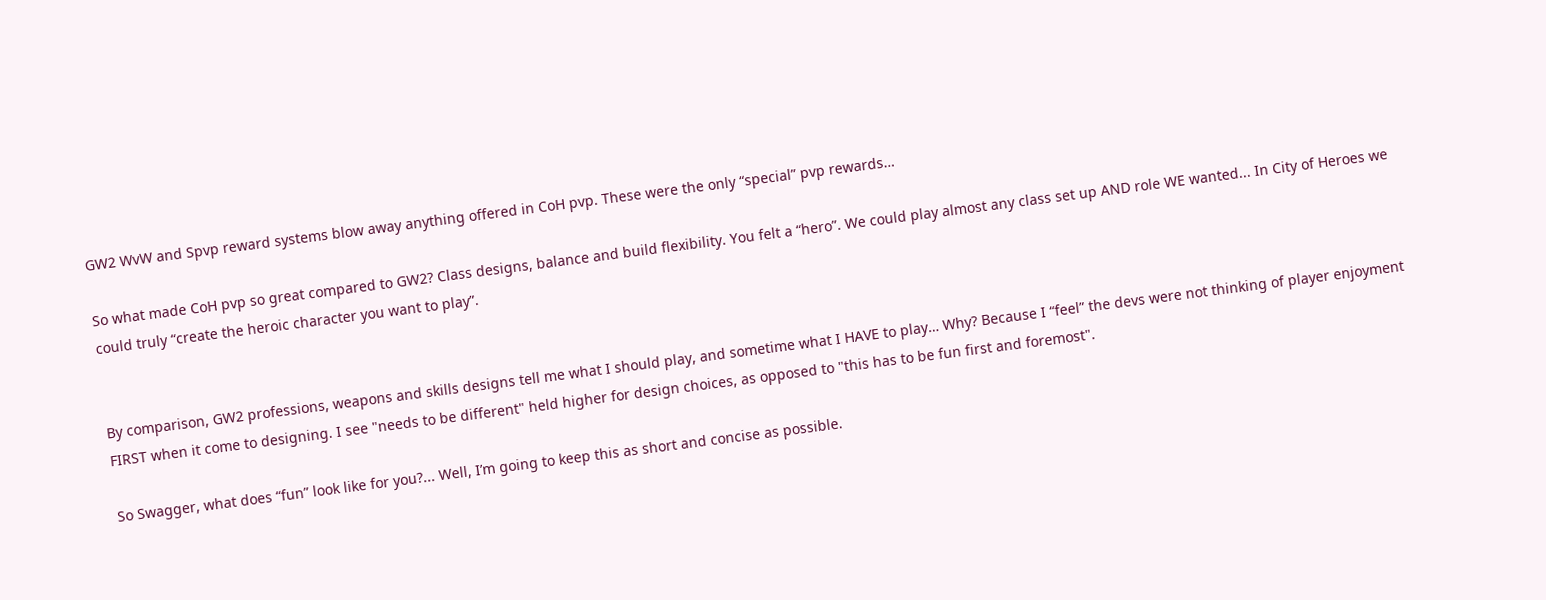GW2 WvW and Spvp reward systems blow away anything offered in CoH pvp. These were the only “special” pvp rewards…

So what made CoH pvp so great compared to GW2? Class designs, balance and build flexibility. You felt a “hero”. We could play almost any class set up AND role WE wanted... In City of Heroes we could truly “create the heroic character you want to play”.


By comparison, GW2 professions, weapons and skills designs tell me what I should play, and sometime what I HAVE to play… Why? Because I “feel” the devs were not thinking of player enjoyment FIRST when it come to designing. I see "needs to be different" held higher for design choices, as opposed to "this has to be fun first and foremost".

So Swagger, what does “fun” look like for you?... Well, I’m going to keep this as short and concise as possible.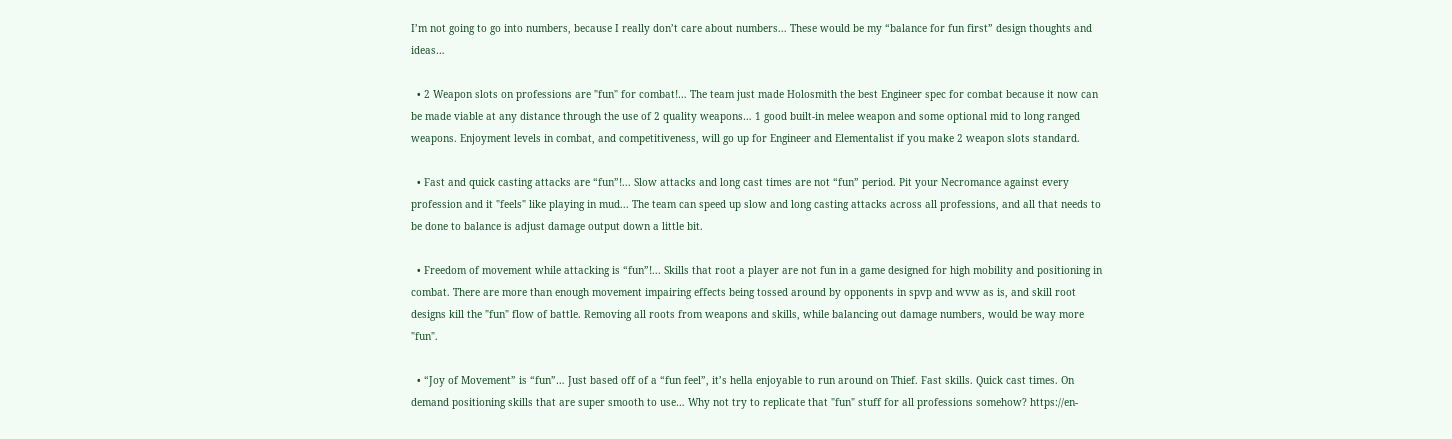I’m not going to go into numbers, because I really don’t care about numbers... These would be my “balance for fun first” design thoughts and ideas…

  • 2 Weapon slots on professions are "fun" for combat!… The team just made Holosmith the best Engineer spec for combat because it now can be made viable at any distance through the use of 2 quality weapons… 1 good built-in melee weapon and some optional mid to long ranged weapons. Enjoyment levels in combat, and competitiveness, will go up for Engineer and Elementalist if you make 2 weapon slots standard.

  • Fast and quick casting attacks are “fun”!... Slow attacks and long cast times are not “fun” period. Pit your Necromance against every profession and it "feels" like playing in mud... The team can speed up slow and long casting attacks across all professions, and all that needs to be done to balance is adjust damage output down a little bit.

  • Freedom of movement while attacking is “fun”!... Skills that root a player are not fun in a game designed for high mobility and positioning in combat. There are more than enough movement impairing effects being tossed around by opponents in spvp and wvw as is, and skill root designs kill the "fun" flow of battle. Removing all roots from weapons and skills, while balancing out damage numbers, would be way more "fun".

  • “Joy of Movement” is “fun”… Just based off of a “fun feel”, it’s hella enjoyable to run around on Thief. Fast skills. Quick cast times. On demand positioning skills that are super smooth to use… Why not try to replicate that "fun" stuff for all professions somehow? https://en-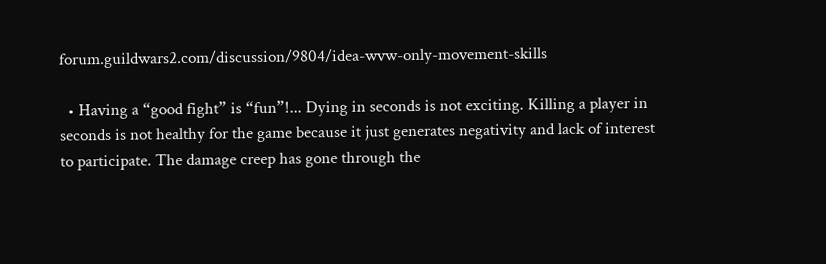forum.guildwars2.com/discussion/9804/idea-wvw-only-movement-skills

  • Having a “good fight” is “fun”!... Dying in seconds is not exciting. Killing a player in seconds is not healthy for the game because it just generates negativity and lack of interest to participate. The damage creep has gone through the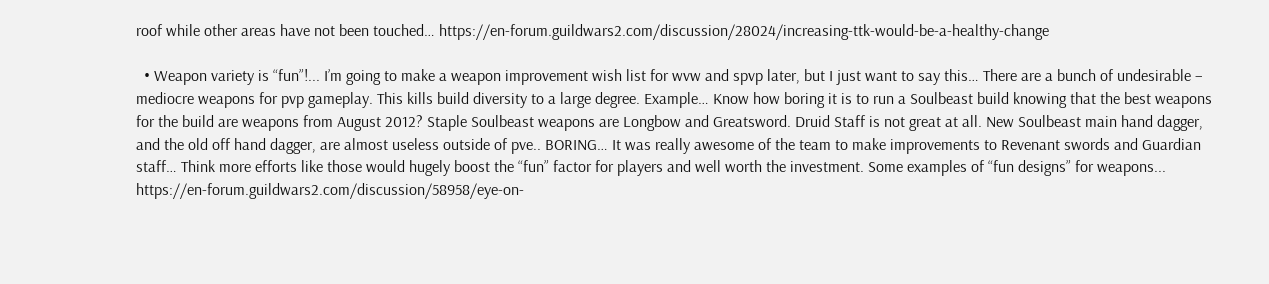roof while other areas have not been touched… https://en-forum.guildwars2.com/discussion/28024/increasing-ttk-would-be-a-healthy-change

  • Weapon variety is “fun”!... I’m going to make a weapon improvement wish list for wvw and spvp later, but I just want to say this… There are a bunch of undesirable – mediocre weapons for pvp gameplay. This kills build diversity to a large degree. Example… Know how boring it is to run a Soulbeast build knowing that the best weapons for the build are weapons from August 2012? Staple Soulbeast weapons are Longbow and Greatsword. Druid Staff is not great at all. New Soulbeast main hand dagger, and the old off hand dagger, are almost useless outside of pve.. BORING… It was really awesome of the team to make improvements to Revenant swords and Guardian staff… Think more efforts like those would hugely boost the “fun” factor for players and well worth the investment. Some examples of “fun designs” for weapons... https://en-forum.guildwars2.com/discussion/58958/eye-on-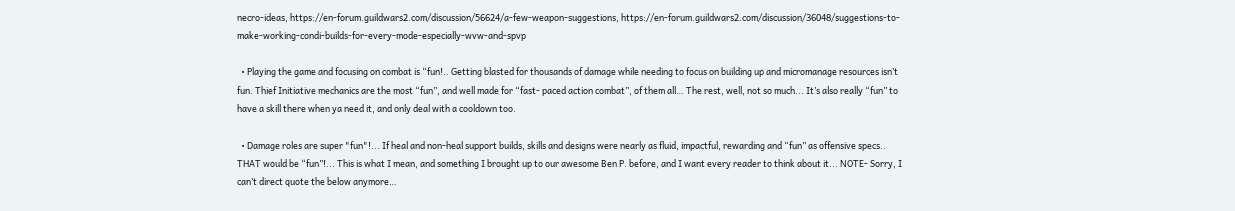necro-ideas, https://en-forum.guildwars2.com/discussion/56624/a-few-weapon-suggestions, https://en-forum.guildwars2.com/discussion/36048/suggestions-to-make-working-condi-builds-for-every-mode-especially-wvw-and-spvp

  • Playing the game and focusing on combat is “fun!.. Getting blasted for thousands of damage while needing to focus on building up and micromanage resources isn’t fun. Thief Initiative mechanics are the most “fun”, and well made for “fast- paced action combat”, of them all… The rest, well, not so much... It’s also really “fun” to have a skill there when ya need it, and only deal with a cooldown too.

  • Damage roles are super "fun"!... If heal and non-heal support builds, skills and designs were nearly as fluid, impactful, rewarding and “fun” as offensive specs.. THAT would be “fun”!... This is what I mean, and something I brought up to our awesome Ben P. before, and I want every reader to think about it... NOTE- Sorry, I can’t direct quote the below anymore…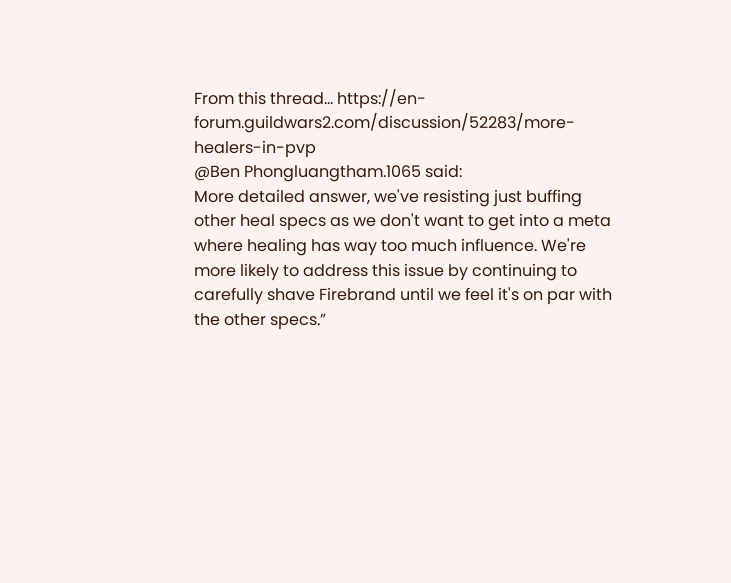From this thread… https://en-forum.guildwars2.com/discussion/52283/more-healers-in-pvp
@Ben Phongluangtham.1065 said:
More detailed answer, we've resisting just buffing other heal specs as we don't want to get into a meta where healing has way too much influence. We're more likely to address this issue by continuing to carefully shave Firebrand until we feel it's on par with the other specs.”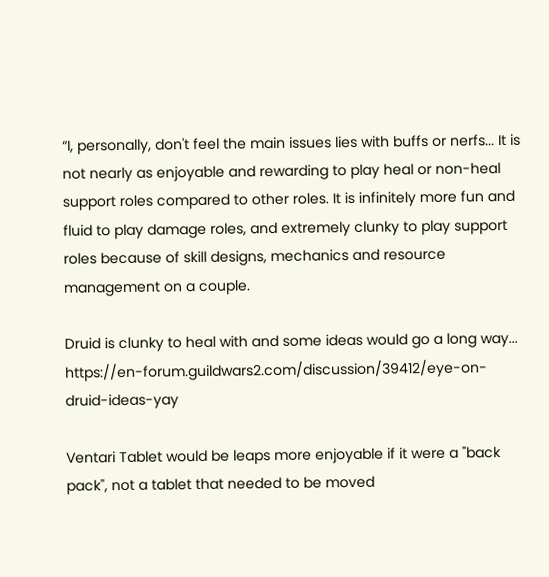“I, personally, don't feel the main issues lies with buffs or nerfs... It is not nearly as enjoyable and rewarding to play heal or non-heal support roles compared to other roles. It is infinitely more fun and fluid to play damage roles, and extremely clunky to play support roles because of skill designs, mechanics and resource management on a couple.

Druid is clunky to heal with and some ideas would go a long way... https://en-forum.guildwars2.com/discussion/39412/eye-on-druid-ideas-yay

Ventari Tablet would be leaps more enjoyable if it were a "back pack", not a tablet that needed to be moved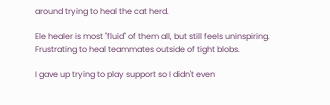around trying to heal the cat herd.

Ele healer is most "fluid" of them all, but still feels uninspiring. Frustrating to heal teammates outside of tight blobs.

I gave up trying to play support so I didn't even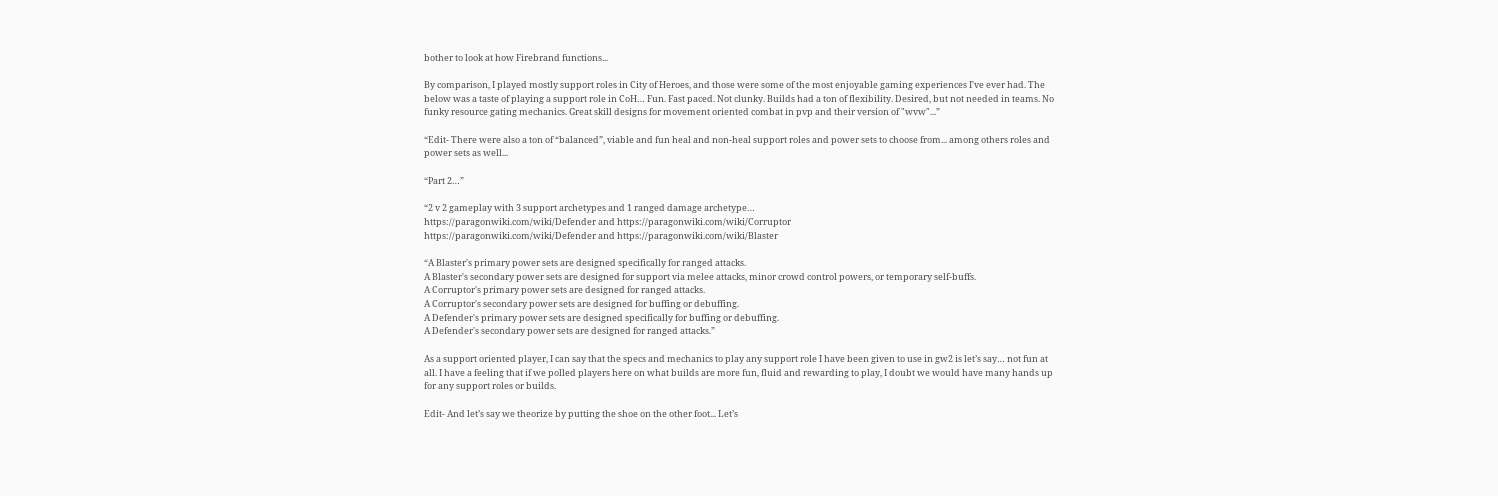bother to look at how Firebrand functions...

By comparison, I played mostly support roles in City of Heroes, and those were some of the most enjoyable gaming experiences I've ever had. The below was a taste of playing a support role in CoH… Fun. Fast paced. Not clunky. Builds had a ton of flexibility. Desired, but not needed in teams. No funky resource gating mechanics. Great skill designs for movement oriented combat in pvp and their version of "wvw"...”

“Edit- There were also a ton of “balanced”, viable and fun heal and non-heal support roles and power sets to choose from... among others roles and power sets as well...

“Part 2…”

“2 v 2 gameplay with 3 support archetypes and 1 ranged damage archetype…
https://paragonwiki.com/wiki/Defender and https://paragonwiki.com/wiki/Corruptor
https://paragonwiki.com/wiki/Defender and https://paragonwiki.com/wiki/Blaster

“A Blaster's primary power sets are designed specifically for ranged attacks.
A Blaster's secondary power sets are designed for support via melee attacks, minor crowd control powers, or temporary self-buffs.
A Corruptor's primary power sets are designed for ranged attacks.
A Corruptor's secondary power sets are designed for buffing or debuffing.
A Defender's primary power sets are designed specifically for buffing or debuffing.
A Defender's secondary power sets are designed for ranged attacks.”

As a support oriented player, I can say that the specs and mechanics to play any support role I have been given to use in gw2 is let’s say… not fun at all. I have a feeling that if we polled players here on what builds are more fun, fluid and rewarding to play, I doubt we would have many hands up for any support roles or builds.

Edit- And let’s say we theorize by putting the shoe on the other foot... Let’s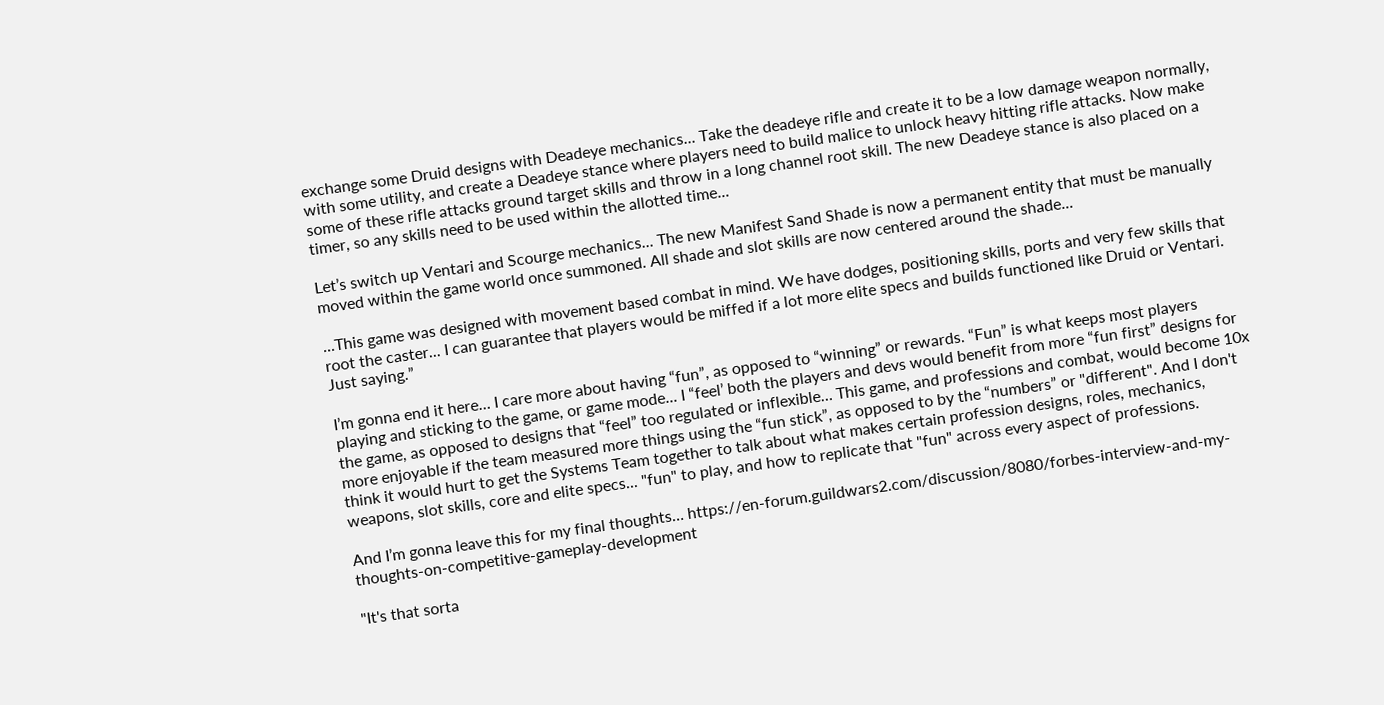exchange some Druid designs with Deadeye mechanics... Take the deadeye rifle and create it to be a low damage weapon normally, with some utility, and create a Deadeye stance where players need to build malice to unlock heavy hitting rifle attacks. Now make some of these rifle attacks ground target skills and throw in a long channel root skill. The new Deadeye stance is also placed on a timer, so any skills need to be used within the allotted time...

Let’s switch up Ventari and Scourge mechanics... The new Manifest Sand Shade is now a permanent entity that must be manually moved within the game world once summoned. All shade and slot skills are now centered around the shade...

...This game was designed with movement based combat in mind. We have dodges, positioning skills, ports and very few skills that root the caster... I can guarantee that players would be miffed if a lot more elite specs and builds functioned like Druid or Ventari. Just saying.”

I’m gonna end it here… I care more about having “fun”, as opposed to “winning” or rewards. “Fun” is what keeps most players playing and sticking to the game, or game mode... I “feel’ both the players and devs would benefit from more “fun first” designs for the game, as opposed to designs that “feel” too regulated or inflexible… This game, and professions and combat, would become 10x more enjoyable if the team measured more things using the “fun stick”, as opposed to by the “numbers” or "different". And I don't think it would hurt to get the Systems Team together to talk about what makes certain profession designs, roles, mechanics, weapons, slot skills, core and elite specs... "fun" to play, and how to replicate that "fun" across every aspect of professions.

And I’m gonna leave this for my final thoughts… https://en-forum.guildwars2.com/discussion/8080/forbes-interview-and-my-thoughts-on-competitive-gameplay-development

"It's that sorta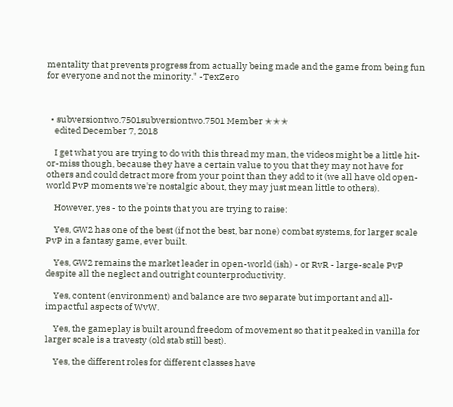mentality that prevents progress from actually being made and the game from being fun for everyone and not the minority." -TexZero



  • subversiontwo.7501subversiontwo.7501 Member ✭✭✭
    edited December 7, 2018

    I get what you are trying to do with this thread my man, the videos might be a little hit-or-miss though, because they have a certain value to you that they may not have for others and could detract more from your point than they add to it (we all have old open-world PvP moments we're nostalgic about, they may just mean little to others).

    However, yes - to the points that you are trying to raise:

    Yes, GW2 has one of the best (if not the best, bar none) combat systems, for larger scale PvP in a fantasy game, ever built.

    Yes, GW2 remains the market leader in open-world (ish) - or RvR - large-scale PvP despite all the neglect and outright counterproductivity.

    Yes, content (environment) and balance are two separate but important and all-impactful aspects of WvW.

    Yes, the gameplay is built around freedom of movement so that it peaked in vanilla for larger scale is a travesty (old stab still best).

    Yes, the different roles for different classes have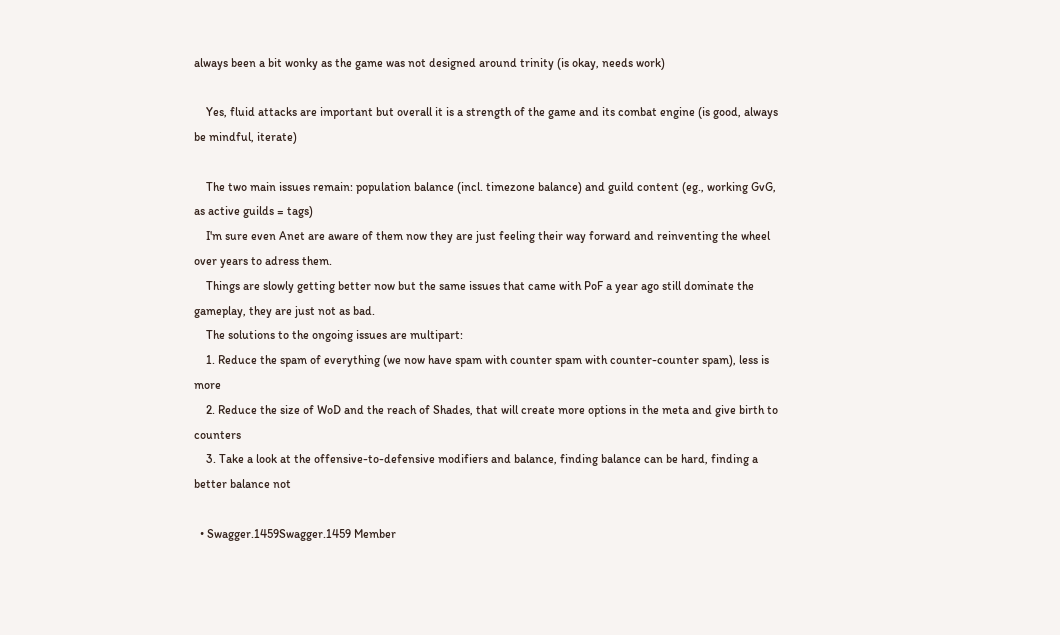always been a bit wonky as the game was not designed around trinity (is okay, needs work)

    Yes, fluid attacks are important but overall it is a strength of the game and its combat engine (is good, always be mindful, iterate)

    The two main issues remain: population balance (incl. timezone balance) and guild content (eg., working GvG, as active guilds = tags)
    I'm sure even Anet are aware of them now they are just feeling their way forward and reinventing the wheel over years to adress them.
    Things are slowly getting better now but the same issues that came with PoF a year ago still dominate the gameplay, they are just not as bad.
    The solutions to the ongoing issues are multipart:
    1. Reduce the spam of everything (we now have spam with counter spam with counter-counter spam), less is more
    2. Reduce the size of WoD and the reach of Shades, that will create more options in the meta and give birth to counters
    3. Take a look at the offensive-to-defensive modifiers and balance, finding balance can be hard, finding a better balance not

  • Swagger.1459Swagger.1459 Member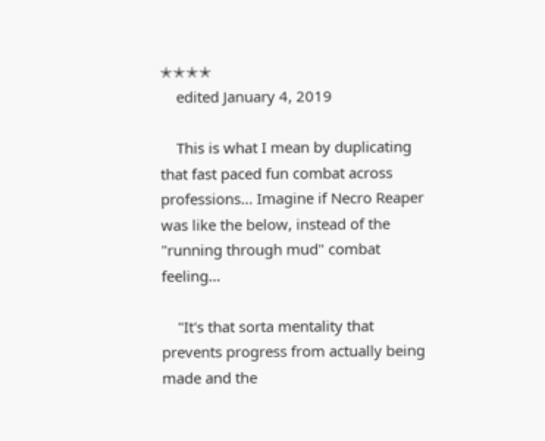✭✭✭✭
    edited January 4, 2019

    This is what I mean by duplicating that fast paced fun combat across professions... Imagine if Necro Reaper was like the below, instead of the "running through mud" combat feeling...

    "It's that sorta mentality that prevents progress from actually being made and the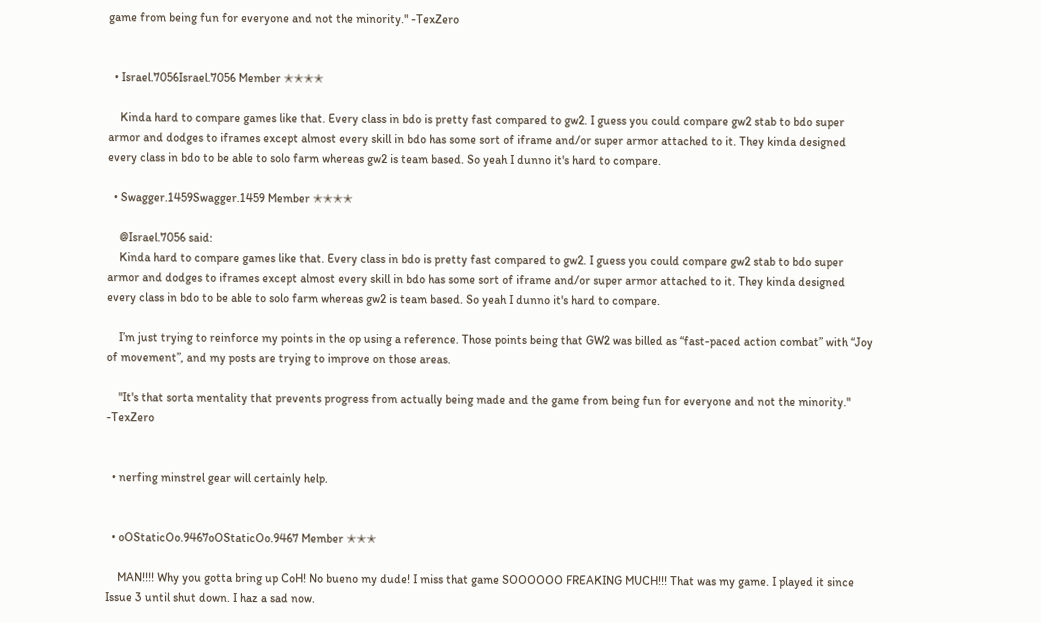game from being fun for everyone and not the minority." -TexZero


  • Israel.7056Israel.7056 Member ✭✭✭✭

    Kinda hard to compare games like that. Every class in bdo is pretty fast compared to gw2. I guess you could compare gw2 stab to bdo super armor and dodges to iframes except almost every skill in bdo has some sort of iframe and/or super armor attached to it. They kinda designed every class in bdo to be able to solo farm whereas gw2 is team based. So yeah I dunno it's hard to compare.

  • Swagger.1459Swagger.1459 Member ✭✭✭✭

    @Israel.7056 said:
    Kinda hard to compare games like that. Every class in bdo is pretty fast compared to gw2. I guess you could compare gw2 stab to bdo super armor and dodges to iframes except almost every skill in bdo has some sort of iframe and/or super armor attached to it. They kinda designed every class in bdo to be able to solo farm whereas gw2 is team based. So yeah I dunno it's hard to compare.

    I’m just trying to reinforce my points in the op using a reference. Those points being that GW2 was billed as “fast-paced action combat” with “Joy of movement”, and my posts are trying to improve on those areas.

    "It's that sorta mentality that prevents progress from actually being made and the game from being fun for everyone and not the minority." -TexZero


  • nerfing minstrel gear will certainly help.


  • oOStaticOo.9467oOStaticOo.9467 Member ✭✭✭

    MAN!!!! Why you gotta bring up CoH! No bueno my dude! I miss that game SOOOOOO FREAKING MUCH!!! That was my game. I played it since Issue 3 until shut down. I haz a sad now.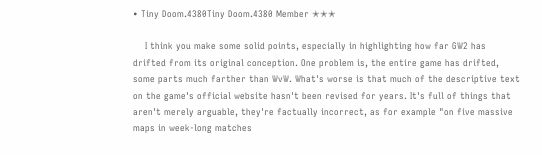• Tiny Doom.4380Tiny Doom.4380 Member ✭✭✭

    I think you make some solid points, especially in highlighting how far GW2 has drifted from its original conception. One problem is, the entire game has drifted, some parts much farther than WvW. What's worse is that much of the descriptive text on the game's official website hasn't been revised for years. It's full of things that aren't merely arguable, they're factually incorrect, as for example "on five massive maps in week-long matches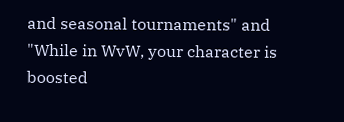and seasonal tournaments" and "While in WvW, your character is boosted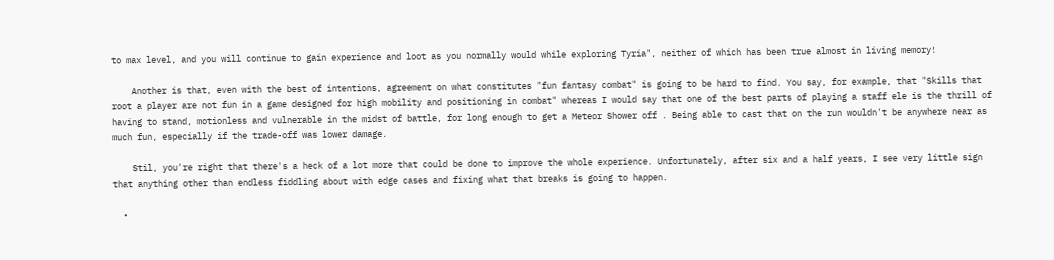to max level, and you will continue to gain experience and loot as you normally would while exploring Tyria", neither of which has been true almost in living memory!

    Another is that, even with the best of intentions, agreement on what constitutes "fun fantasy combat" is going to be hard to find. You say, for example, that "Skills that root a player are not fun in a game designed for high mobility and positioning in combat" whereas I would say that one of the best parts of playing a staff ele is the thrill of having to stand, motionless and vulnerable in the midst of battle, for long enough to get a Meteor Shower off . Being able to cast that on the run wouldn't be anywhere near as much fun, especially if the trade-off was lower damage.

    Stil, you're right that there's a heck of a lot more that could be done to improve the whole experience. Unfortunately, after six and a half years, I see very little sign that anything other than endless fiddling about with edge cases and fixing what that breaks is going to happen.

  •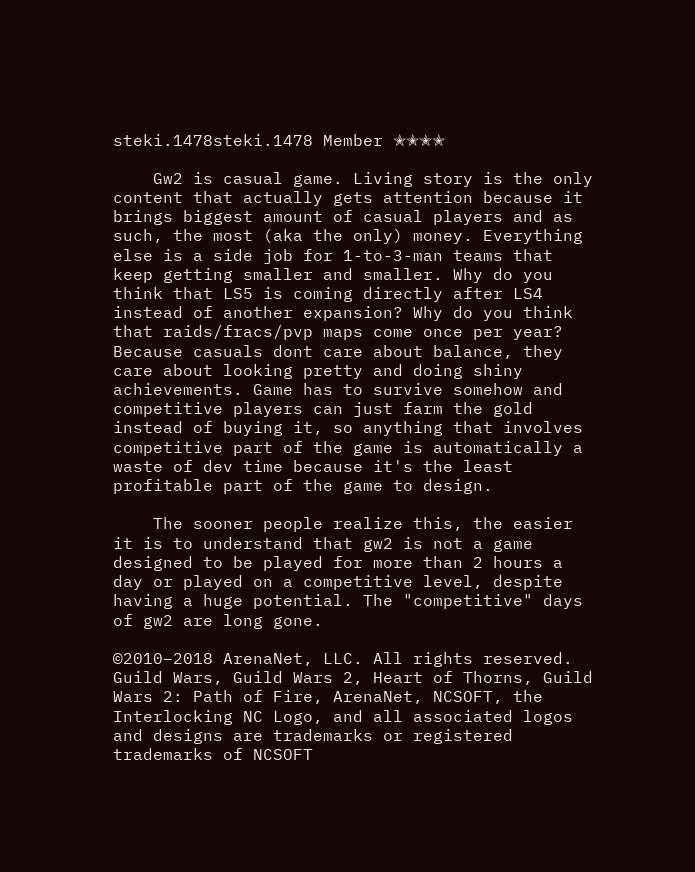steki.1478steki.1478 Member ✭✭✭✭

    Gw2 is casual game. Living story is the only content that actually gets attention because it brings biggest amount of casual players and as such, the most (aka the only) money. Everything else is a side job for 1-to-3-man teams that keep getting smaller and smaller. Why do you think that LS5 is coming directly after LS4 instead of another expansion? Why do you think that raids/fracs/pvp maps come once per year? Because casuals dont care about balance, they care about looking pretty and doing shiny achievements. Game has to survive somehow and competitive players can just farm the gold instead of buying it, so anything that involves competitive part of the game is automatically a waste of dev time because it's the least profitable part of the game to design.

    The sooner people realize this, the easier it is to understand that gw2 is not a game designed to be played for more than 2 hours a day or played on a competitive level, despite having a huge potential. The "competitive" days of gw2 are long gone.

©2010–2018 ArenaNet, LLC. All rights reserved. Guild Wars, Guild Wars 2, Heart of Thorns, Guild Wars 2: Path of Fire, ArenaNet, NCSOFT, the Interlocking NC Logo, and all associated logos and designs are trademarks or registered trademarks of NCSOFT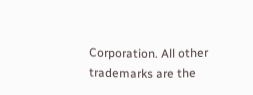Corporation. All other trademarks are the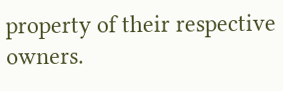property of their respective owners.